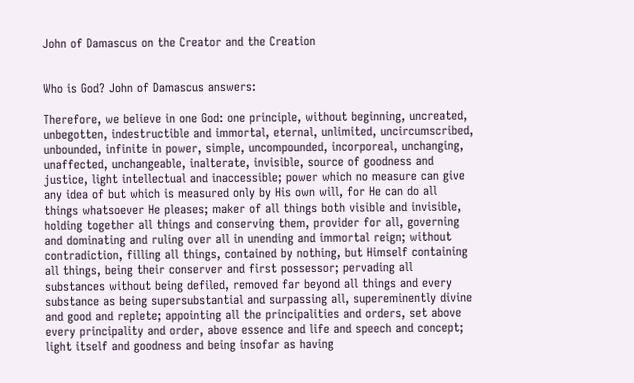John of Damascus on the Creator and the Creation


Who is God? John of Damascus answers:

Therefore, we believe in one God: one principle, without beginning, uncreated, unbegotten, indestructible and immortal, eternal, unlimited, uncircumscribed, unbounded, infinite in power, simple, uncompounded, incorporeal, unchanging, unaffected, unchangeable, inalterate, invisible, source of goodness and justice, light intellectual and inaccessible; power which no measure can give any idea of but which is measured only by His own will, for He can do all things whatsoever He pleases; maker of all things both visible and invisible, holding together all things and conserving them, provider for all, governing and dominating and ruling over all in unending and immortal reign; without contradiction, filling all things, contained by nothing, but Himself containing all things, being their conserver and first possessor; pervading all substances without being defiled, removed far beyond all things and every substance as being supersubstantial and surpassing all, supereminently divine and good and replete; appointing all the principalities and orders, set above every principality and order, above essence and life and speech and concept; light itself and goodness and being insofar as having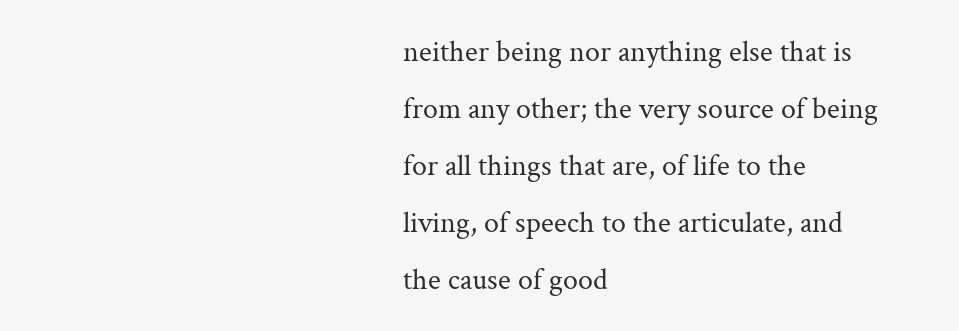neither being nor anything else that is from any other; the very source of being for all things that are, of life to the living, of speech to the articulate, and the cause of good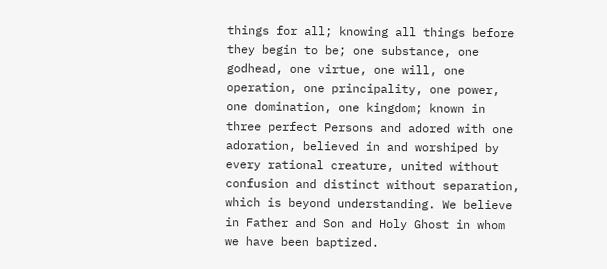things for all; knowing all things before they begin to be; one substance, one godhead, one virtue, one will, one operation, one principality, one power, one domination, one kingdom; known in three perfect Persons and adored with one adoration, believed in and worshiped by every rational creature, united without confusion and distinct without separation, which is beyond understanding. We believe in Father and Son and Holy Ghost in whom we have been baptized.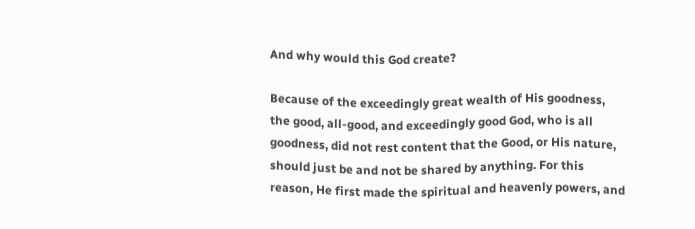And why would this God create?

Because of the exceedingly great wealth of His goodness, the good, all-good, and exceedingly good God, who is all goodness, did not rest content that the Good, or His nature, should just be and not be shared by anything. For this reason, He first made the spiritual and heavenly powers, and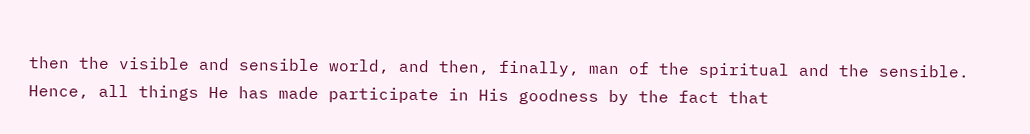then the visible and sensible world, and then, finally, man of the spiritual and the sensible. Hence, all things He has made participate in His goodness by the fact that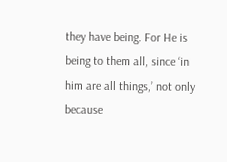they have being. For He is being to them all, since ‘in him are all things,’ not only because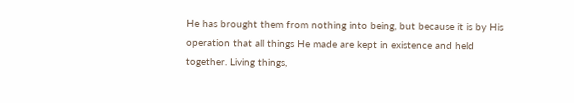He has brought them from nothing into being, but because it is by His operation that all things He made are kept in existence and held together. Living things,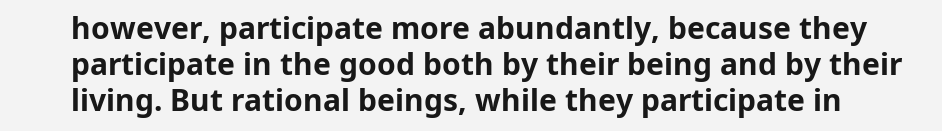however, participate more abundantly, because they participate in the good both by their being and by their living. But rational beings, while they participate in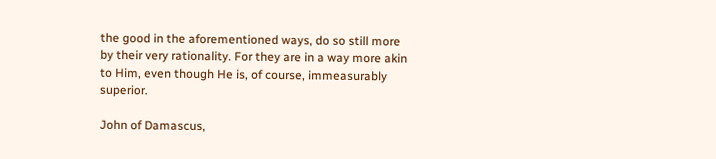the good in the aforementioned ways, do so still more by their very rationality. For they are in a way more akin to Him, even though He is, of course, immeasurably superior.

John of Damascus,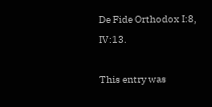De Fide Orthodox I:8, IV:13.

This entry was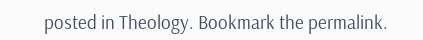posted in Theology. Bookmark the permalink.